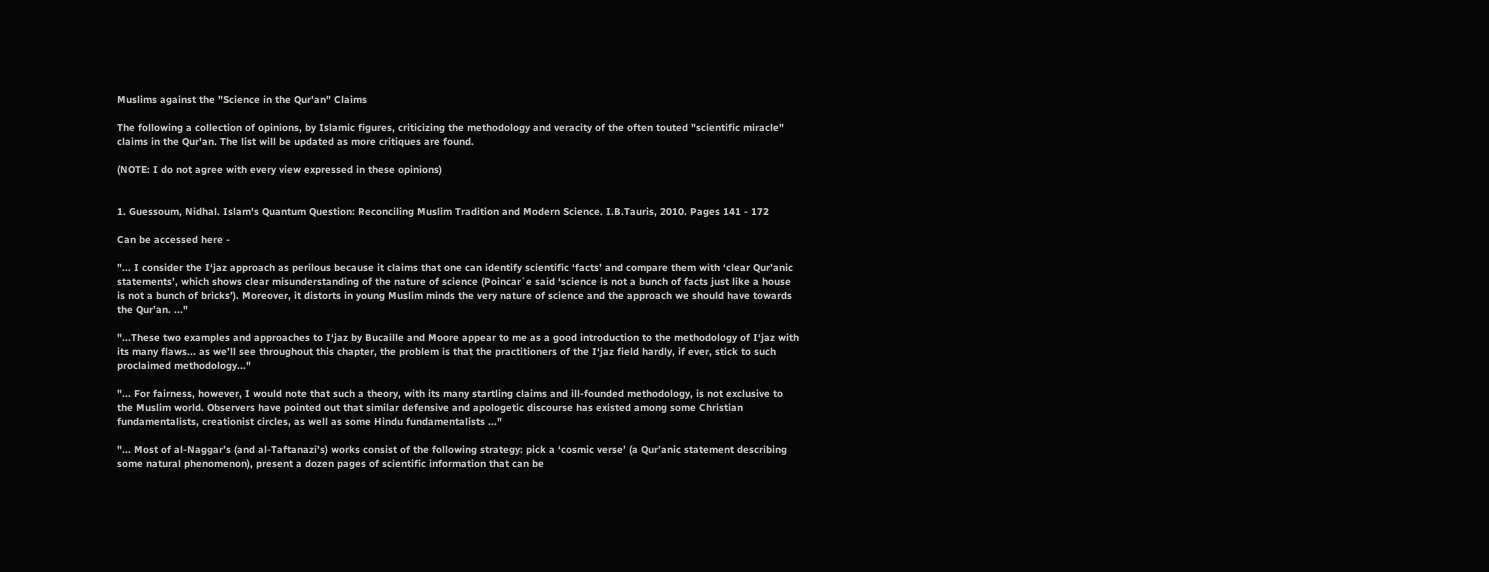Muslims against the "Science in the Qur'an" Claims

The following a collection of opinions, by Islamic figures, criticizing the methodology and veracity of the often touted "scientific miracle" claims in the Qur'an. The list will be updated as more critiques are found.

(NOTE: I do not agree with every view expressed in these opinions)


1. Guessoum, Nidhal. Islam's Quantum Question: Reconciling Muslim Tradition and Modern Science. I.B.Tauris, 2010. Pages 141 - 172

Can be accessed here -

"... I consider the I‘jaz approach as perilous because it claims that one can identify scientific ‘facts’ and compare them with ‘clear Qur’anic statements’, which shows clear misunderstanding of the nature of science (Poincar´e said ‘science is not a bunch of facts just like a house is not a bunch of bricks’). Moreover, it distorts in young Muslim minds the very nature of science and the approach we should have towards the Qur’an. ..."

"...These two examples and approaches to I‘jaz by Bucaille and Moore appear to me as a good introduction to the methodology of I‘jaz with its many flaws... as we’ll see throughout this chapter, the problem is that the practitioners of the I‘jaz field hardly, if ever, stick to such proclaimed methodology..."

"... For fairness, however, I would note that such a theory, with its many startling claims and ill-founded methodology, is not exclusive to the Muslim world. Observers have pointed out that similar defensive and apologetic discourse has existed among some Christian fundamentalists, creationist circles, as well as some Hindu fundamentalists ..."

"... Most of al-Naggar’s (and al-Taftanazi’s) works consist of the following strategy: pick a ‘cosmic verse’ (a Qur’anic statement describing some natural phenomenon), present a dozen pages of scientific information that can be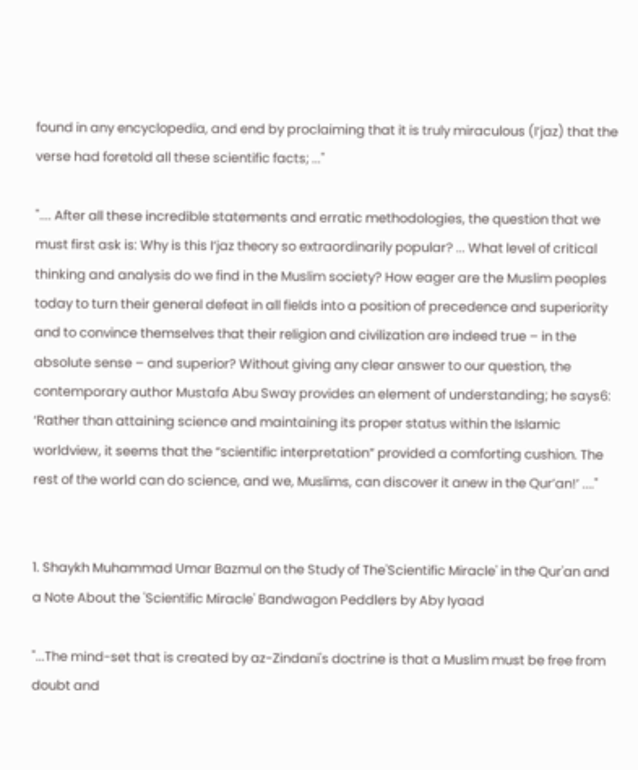found in any encyclopedia, and end by proclaiming that it is truly miraculous (I‘jaz) that the verse had foretold all these scientific facts; ..."

".... After all these incredible statements and erratic methodologies, the question that we must first ask is: Why is this I‘jaz theory so extraordinarily popular? ... What level of critical thinking and analysis do we find in the Muslim society? How eager are the Muslim peoples today to turn their general defeat in all fields into a position of precedence and superiority and to convince themselves that their religion and civilization are indeed true – in the absolute sense – and superior? Without giving any clear answer to our question, the contemporary author Mustafa Abu Sway provides an element of understanding; he says6: ‘Rather than attaining science and maintaining its proper status within the Islamic worldview, it seems that the “scientific interpretation” provided a comforting cushion. The rest of the world can do science, and we, Muslims, can discover it anew in the Qur’an!’ ...."


1. Shaykh Muhammad Umar Bazmul on the Study of The'Scientific Miracle' in the Qur'an and a Note About the 'Scientific Miracle' Bandwagon Peddlers by Aby Iyaad

"...The mind-set that is created by az-Zindani's doctrine is that a Muslim must be free from doubt and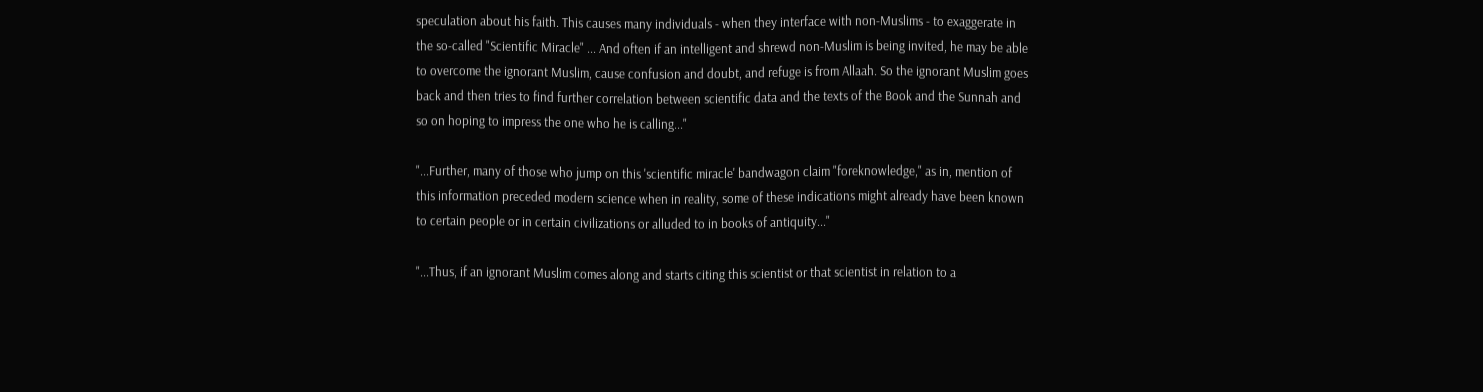speculation about his faith. This causes many individuals - when they interface with non-Muslims - to exaggerate in the so-called "Scientific Miracle" ... And often if an intelligent and shrewd non-Muslim is being invited, he may be able to overcome the ignorant Muslim, cause confusion and doubt, and refuge is from Allaah. So the ignorant Muslim goes back and then tries to find further correlation between scientific data and the texts of the Book and the Sunnah and so on hoping to impress the one who he is calling..."

"...Further, many of those who jump on this 'scientific miracle' bandwagon claim "foreknowledge," as in, mention of this information preceded modern science when in reality, some of these indications might already have been known to certain people or in certain civilizations or alluded to in books of antiquity..."

"...Thus, if an ignorant Muslim comes along and starts citing this scientist or that scientist in relation to a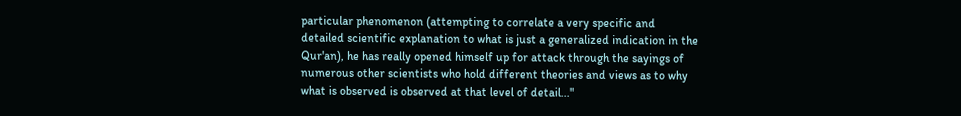particular phenomenon (attempting to correlate a very specific and detailed scientific explanation to what is just a generalized indication in the Qur'an), he has really opened himself up for attack through the sayings of numerous other scientists who hold different theories and views as to why what is observed is observed at that level of detail..."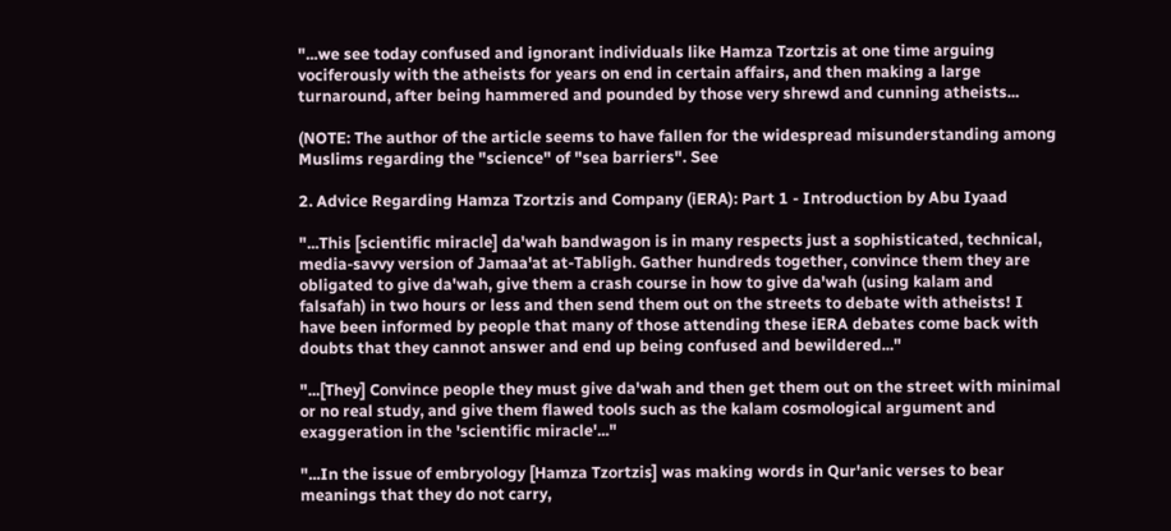"...we see today confused and ignorant individuals like Hamza Tzortzis at one time arguing vociferously with the atheists for years on end in certain affairs, and then making a large turnaround, after being hammered and pounded by those very shrewd and cunning atheists...

(NOTE: The author of the article seems to have fallen for the widespread misunderstanding among Muslims regarding the "science" of "sea barriers". See

2. Advice Regarding Hamza Tzortzis and Company (iERA): Part 1 - Introduction by Abu Iyaad

"...This [scientific miracle] da'wah bandwagon is in many respects just a sophisticated, technical, media-savvy version of Jamaa'at at-Tabligh. Gather hundreds together, convince them they are obligated to give da'wah, give them a crash course in how to give da'wah (using kalam and falsafah) in two hours or less and then send them out on the streets to debate with atheists! I have been informed by people that many of those attending these iERA debates come back with doubts that they cannot answer and end up being confused and bewildered..."

"...[They] Convince people they must give da'wah and then get them out on the street with minimal or no real study, and give them flawed tools such as the kalam cosmological argument and exaggeration in the 'scientific miracle'..."

"...In the issue of embryology [Hamza Tzortzis] was making words in Qur'anic verses to bear meanings that they do not carry,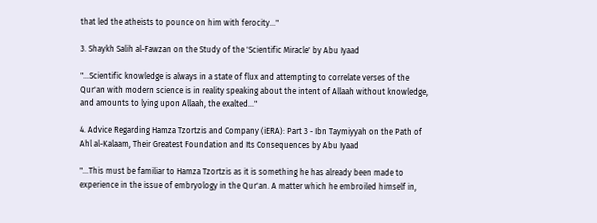that led the atheists to pounce on him with ferocity..."

3. Shaykh Salih al-Fawzan on the Study of the 'Scientific Miracle' by Abu Iyaad

"...Scientific knowledge is always in a state of flux and attempting to correlate verses of the Qur'an with modern science is in reality speaking about the intent of Allaah without knowledge, and amounts to lying upon Allaah, the exalted..."

4. Advice Regarding Hamza Tzortzis and Company (iERA): Part 3 - Ibn Taymiyyah on the Path of Ahl al-Kalaam, Their Greatest Foundation and Its Consequences by Abu Iyaad

"...This must be familiar to Hamza Tzortzis as it is something he has already been made to experience in the issue of embryology in the Qur'an. A matter which he embroiled himself in,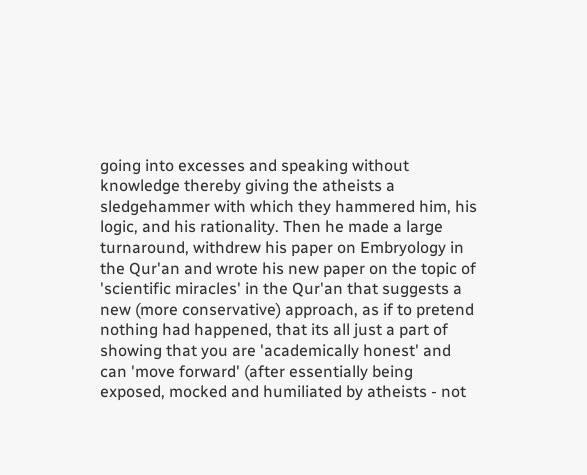going into excesses and speaking without knowledge thereby giving the atheists a sledgehammer with which they hammered him, his logic, and his rationality. Then he made a large turnaround, withdrew his paper on Embryology in the Qur'an and wrote his new paper on the topic of 'scientific miracles' in the Qur'an that suggests a new (more conservative) approach, as if to pretend nothing had happened, that its all just a part of showing that you are 'academically honest' and can 'move forward' (after essentially being exposed, mocked and humiliated by atheists - not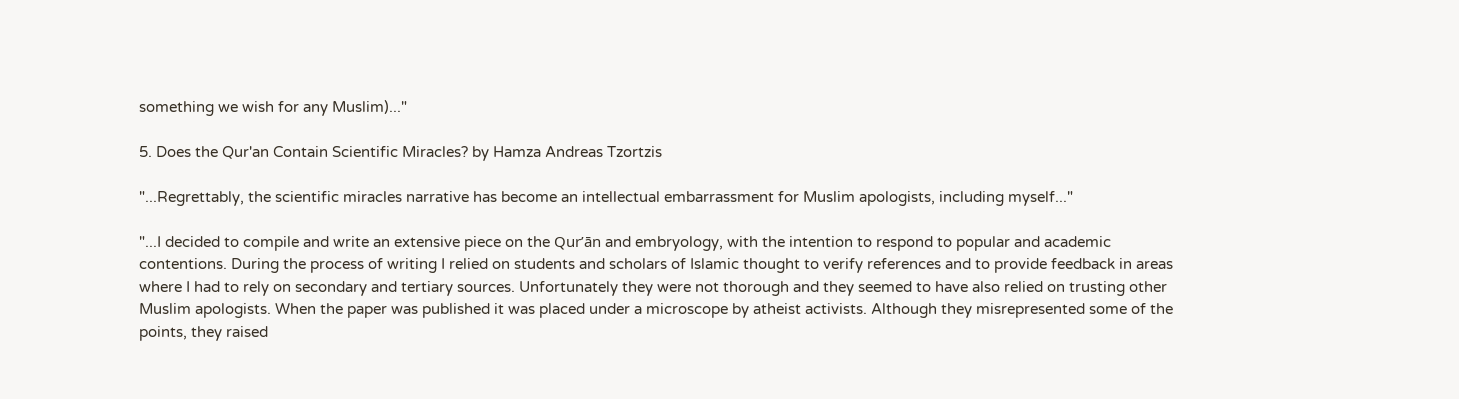something we wish for any Muslim)..."

5. Does the Qur'an Contain Scientific Miracles? by Hamza Andreas Tzortzis

"...Regrettably, the scientific miracles narrative has become an intellectual embarrassment for Muslim apologists, including myself..."

"...I decided to compile and write an extensive piece on the Qur’ān and embryology, with the intention to respond to popular and academic contentions. During the process of writing I relied on students and scholars of Islamic thought to verify references and to provide feedback in areas where I had to rely on secondary and tertiary sources. Unfortunately they were not thorough and they seemed to have also relied on trusting other Muslim apologists. When the paper was published it was placed under a microscope by atheist activists. Although they misrepresented some of the points, they raised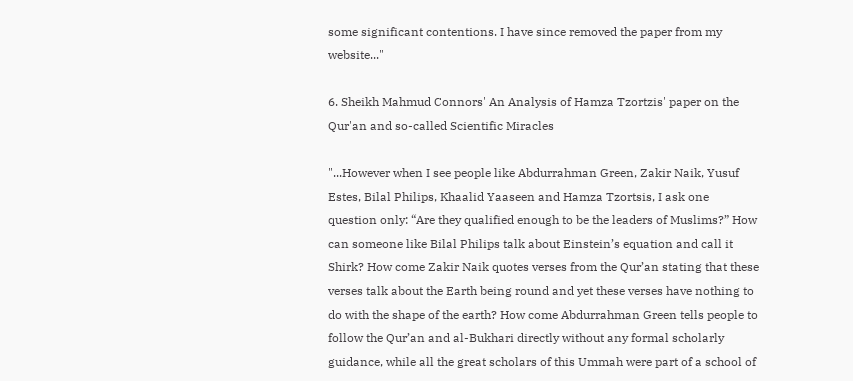some significant contentions. I have since removed the paper from my website..."

6. Sheikh Mahmud Connors' An Analysis of Hamza Tzortzis' paper on the Qur'an and so-called Scientific Miracles

"...However when I see people like Abdurrahman Green, Zakir Naik, Yusuf Estes, Bilal Philips, Khaalid Yaaseen and Hamza Tzortsis, I ask one question only: “Are they qualified enough to be the leaders of Muslims?” How can someone like Bilal Philips talk about Einstein’s equation and call it Shirk? How come Zakir Naik quotes verses from the Qur’an stating that these verses talk about the Earth being round and yet these verses have nothing to do with the shape of the earth? How come Abdurrahman Green tells people to follow the Qur’an and al-Bukhari directly without any formal scholarly guidance, while all the great scholars of this Ummah were part of a school of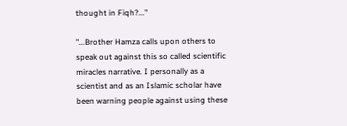thought in Fiqh?..."

"...Brother Hamza calls upon others to speak out against this so called scientific miracles narrative. I personally as a scientist and as an Islamic scholar have been warning people against using these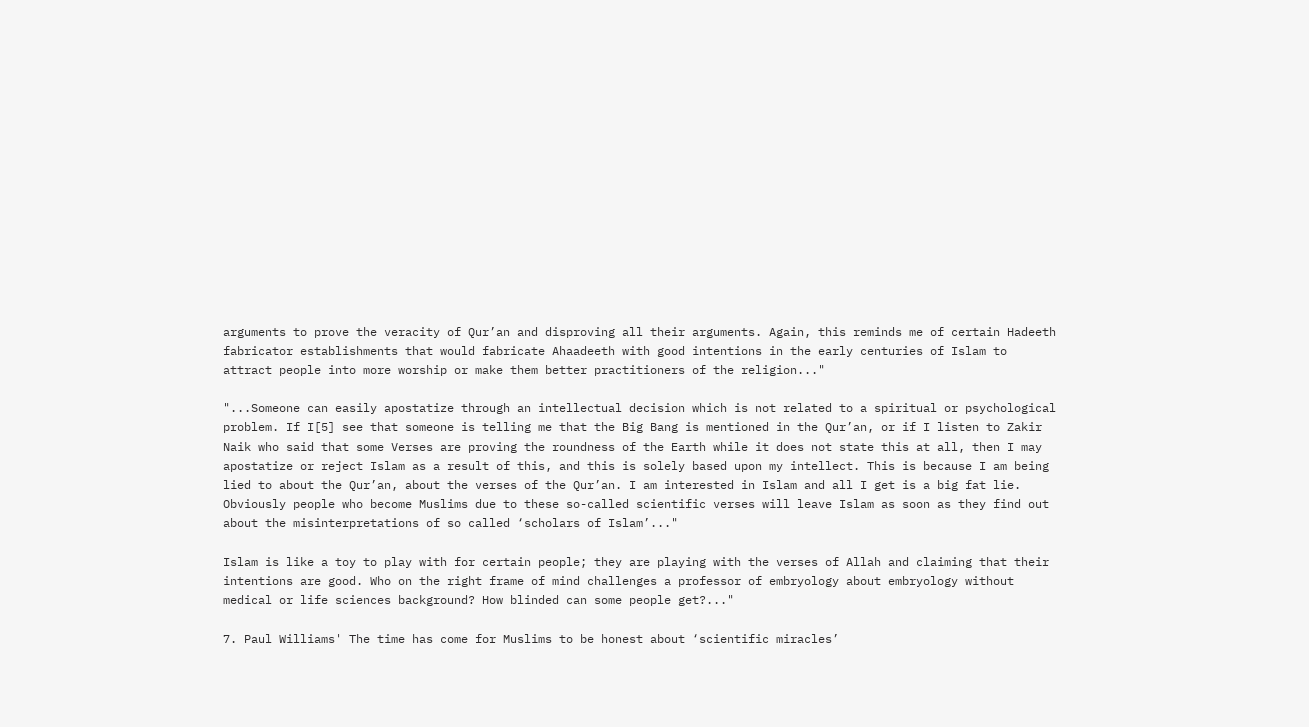arguments to prove the veracity of Qur’an and disproving all their arguments. Again, this reminds me of certain Hadeeth fabricator establishments that would fabricate Ahaadeeth with good intentions in the early centuries of Islam to attract people into more worship or make them better practitioners of the religion..."

"...Someone can easily apostatize through an intellectual decision which is not related to a spiritual or psychological problem. If I[5] see that someone is telling me that the Big Bang is mentioned in the Qur’an, or if I listen to Zakir Naik who said that some Verses are proving the roundness of the Earth while it does not state this at all, then I may apostatize or reject Islam as a result of this, and this is solely based upon my intellect. This is because I am being lied to about the Qur’an, about the verses of the Qur’an. I am interested in Islam and all I get is a big fat lie. Obviously people who become Muslims due to these so-called scientific verses will leave Islam as soon as they find out about the misinterpretations of so called ‘scholars of Islam’..."

Islam is like a toy to play with for certain people; they are playing with the verses of Allah and claiming that their intentions are good. Who on the right frame of mind challenges a professor of embryology about embryology without medical or life sciences background? How blinded can some people get?..."

7. Paul Williams' The time has come for Muslims to be honest about ‘scientific miracles’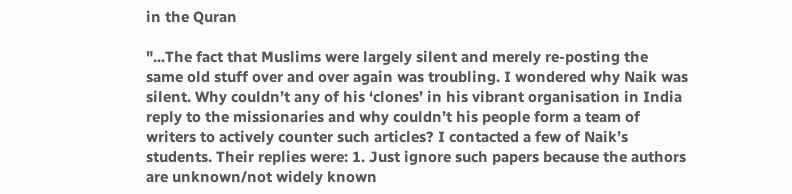in the Quran

"...The fact that Muslims were largely silent and merely re-posting the same old stuff over and over again was troubling. I wondered why Naik was silent. Why couldn’t any of his ‘clones’ in his vibrant organisation in India reply to the missionaries and why couldn’t his people form a team of writers to actively counter such articles? I contacted a few of Naik’s students. Their replies were: 1. Just ignore such papers because the authors are unknown/not widely known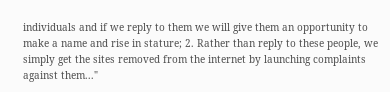individuals and if we reply to them we will give them an opportunity to make a name and rise in stature; 2. Rather than reply to these people, we simply get the sites removed from the internet by launching complaints against them..."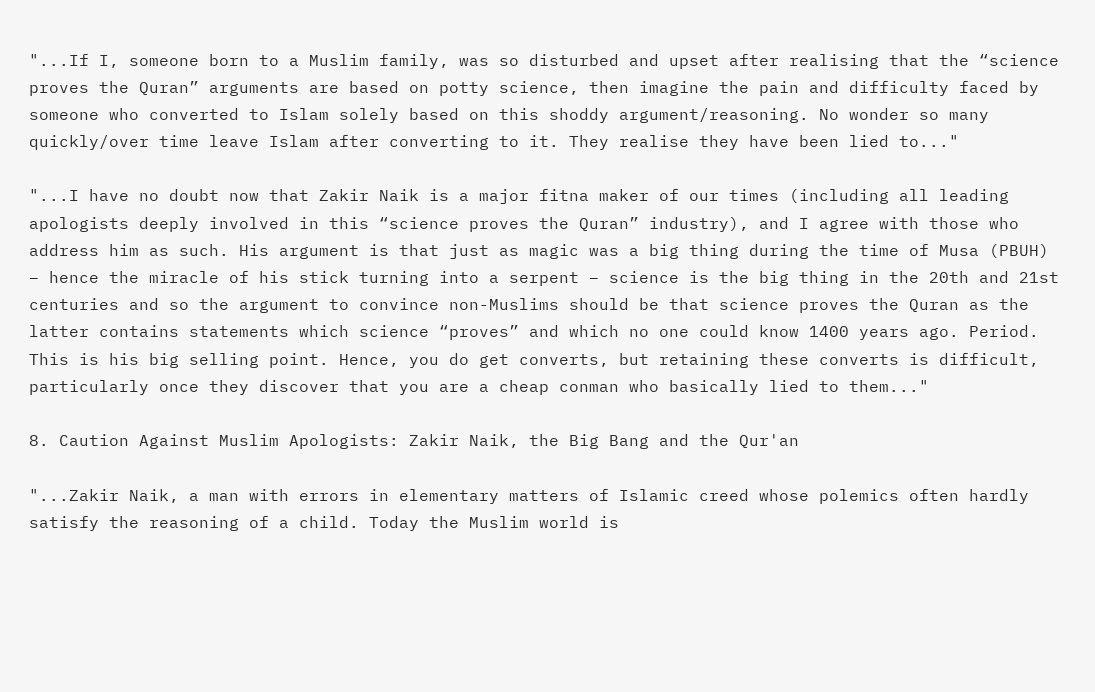"...If I, someone born to a Muslim family, was so disturbed and upset after realising that the “science proves the Quran” arguments are based on potty science, then imagine the pain and difficulty faced by someone who converted to Islam solely based on this shoddy argument/reasoning. No wonder so many quickly/over time leave Islam after converting to it. They realise they have been lied to..."

"...I have no doubt now that Zakir Naik is a major fitna maker of our times (including all leading apologists deeply involved in this “science proves the Quran” industry), and I agree with those who address him as such. His argument is that just as magic was a big thing during the time of Musa (PBUH) – hence the miracle of his stick turning into a serpent – science is the big thing in the 20th and 21st centuries and so the argument to convince non-Muslims should be that science proves the Quran as the latter contains statements which science “proves” and which no one could know 1400 years ago. Period. This is his big selling point. Hence, you do get converts, but retaining these converts is difficult, particularly once they discover that you are a cheap conman who basically lied to them..."

8. Caution Against Muslim Apologists: Zakir Naik, the Big Bang and the Qur'an

"...Zakir Naik, a man with errors in elementary matters of Islamic creed whose polemics often hardly satisfy the reasoning of a child. Today the Muslim world is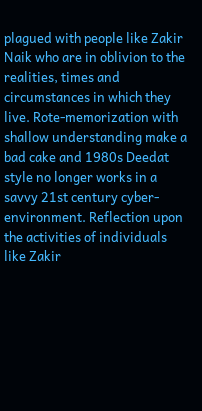plagued with people like Zakir Naik who are in oblivion to the realities, times and circumstances in which they live. Rote-memorization with shallow understanding make a bad cake and 1980s Deedat style no longer works in a savvy 21st century cyber-environment. Reflection upon the activities of individuals like Zakir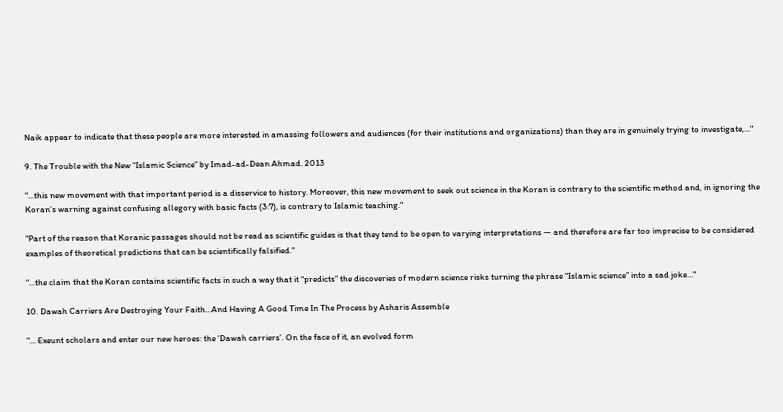Naik appear to indicate that these people are more interested in amassing followers and audiences (for their institutions and organizations) than they are in genuinely trying to investigate,..."

9. The Trouble with the New “Islamic Science” by Imad-ad-Dean Ahmad. 2013

"...this new movement with that important period is a disservice to history. Moreover, this new movement to seek out science in the Koran is contrary to the scientific method and, in ignoring the Koran’s warning against confusing allegory with basic facts (3:7), is contrary to Islamic teaching."

"Part of the reason that Koranic passages should not be read as scientific guides is that they tend to be open to varying interpretations — and therefore are far too imprecise to be considered examples of theoretical predictions that can be scientifically falsified."

"...the claim that the Koran contains scientific facts in such a way that it “predicts” the discoveries of modern science risks turning the phrase “Islamic science” into a sad joke..."

10. Dawah Carriers Are Destroying Your Faith…And Having A Good Time In The Process by Asharis Assemble

"... Exeunt scholars and enter our new heroes: the ‘Dawah carriers’. On the face of it, an evolved form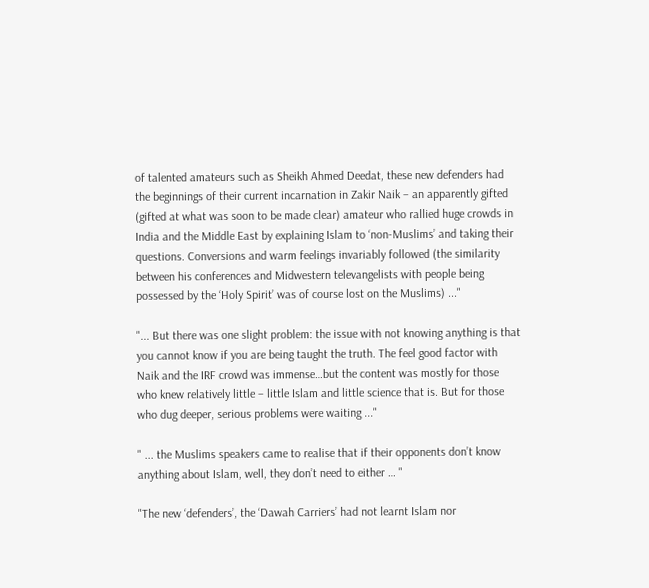of talented amateurs such as Sheikh Ahmed Deedat, these new defenders had the beginnings of their current incarnation in Zakir Naik – an apparently gifted (gifted at what was soon to be made clear) amateur who rallied huge crowds in India and the Middle East by explaining Islam to ‘non-Muslims’ and taking their questions. Conversions and warm feelings invariably followed (the similarity between his conferences and Midwestern televangelists with people being possessed by the ‘Holy Spirit’ was of course lost on the Muslims) ..."

"... But there was one slight problem: the issue with not knowing anything is that you cannot know if you are being taught the truth. The feel good factor with Naik and the IRF crowd was immense…but the content was mostly for those who knew relatively little – little Islam and little science that is. But for those who dug deeper, serious problems were waiting ..."

" ... the Muslims speakers came to realise that if their opponents don’t know anything about Islam, well, they don’t need to either … "

"The new ‘defenders’, the ‘Dawah Carriers’ had not learnt Islam nor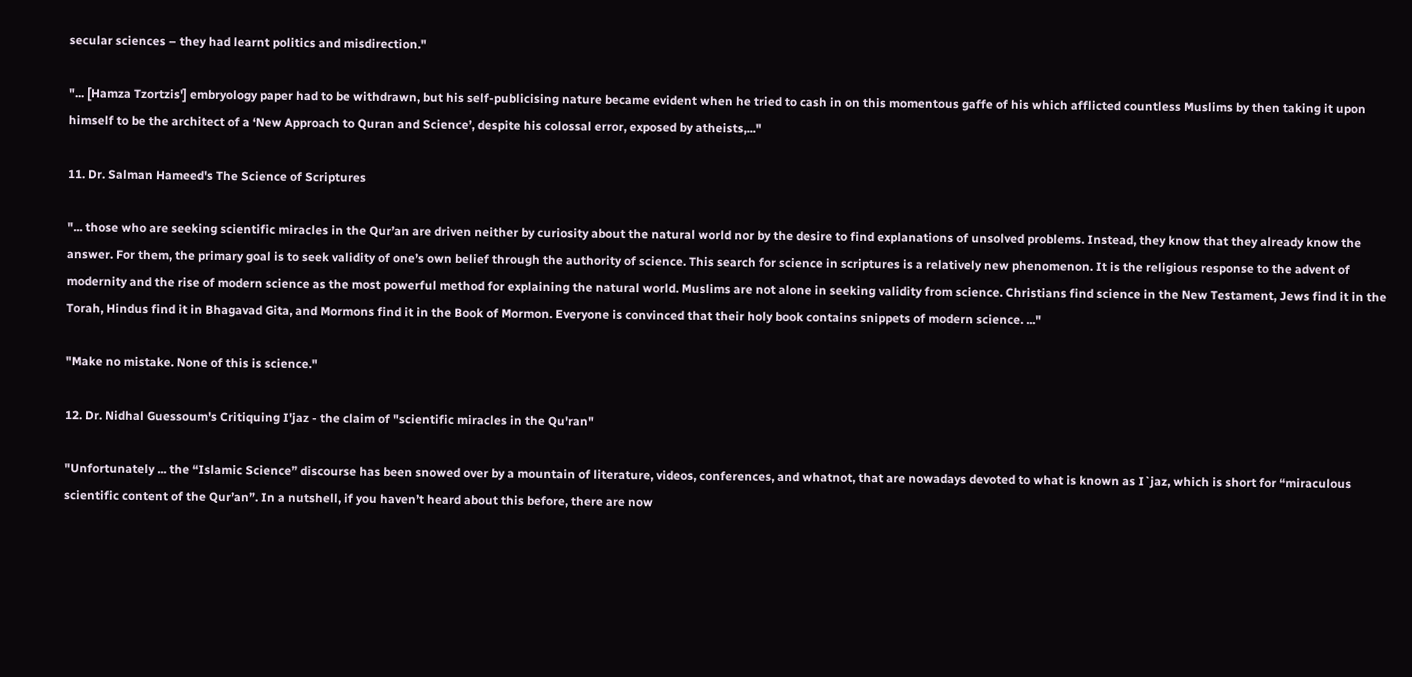secular sciences – they had learnt politics and misdirection."

"... [Hamza Tzortzis'] embryology paper had to be withdrawn, but his self-publicising nature became evident when he tried to cash in on this momentous gaffe of his which afflicted countless Muslims by then taking it upon himself to be the architect of a ‘New Approach to Quran and Science’, despite his colossal error, exposed by atheists,..."

11. Dr. Salman Hameed's The Science of Scriptures

"... those who are seeking scientific miracles in the Qur’an are driven neither by curiosity about the natural world nor by the desire to find explanations of unsolved problems. Instead, they know that they already know the answer. For them, the primary goal is to seek validity of one’s own belief through the authority of science. This search for science in scriptures is a relatively new phenomenon. It is the religious response to the advent of modernity and the rise of modern science as the most powerful method for explaining the natural world. Muslims are not alone in seeking validity from science. Christians find science in the New Testament, Jews find it in the Torah, Hindus find it in Bhagavad Gita, and Mormons find it in the Book of Mormon. Everyone is convinced that their holy book contains snippets of modern science. ..."

"Make no mistake. None of this is science."

12. Dr. Nidhal Guessoum's Critiquing I'jaz - the claim of "scientific miracles in the Qu'ran"

"Unfortunately ... the “Islamic Science” discourse has been snowed over by a mountain of literature, videos, conferences, and whatnot, that are nowadays devoted to what is known as I`jaz, which is short for “miraculous scientific content of the Qur’an”. In a nutshell, if you haven’t heard about this before, there are now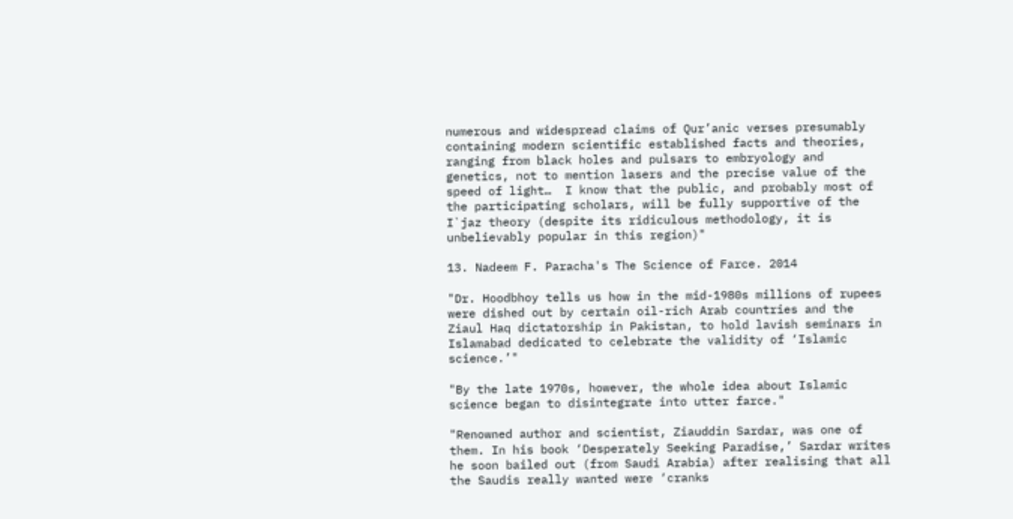numerous and widespread claims of Qur’anic verses presumably containing modern scientific established facts and theories, ranging from black holes and pulsars to embryology and genetics, not to mention lasers and the precise value of the speed of light…  I know that the public, and probably most of the participating scholars, will be fully supportive of the I`jaz theory (despite its ridiculous methodology, it is unbelievably popular in this region)"

13. Nadeem F. Paracha's The Science of Farce. 2014

"Dr. Hoodbhoy tells us how in the mid-1980s millions of rupees were dished out by certain oil-rich Arab countries and the Ziaul Haq dictatorship in Pakistan, to hold lavish seminars in Islamabad dedicated to celebrate the validity of ‘Islamic science.’"

"By the late 1970s, however, the whole idea about Islamic science began to disintegrate into utter farce."

"Renowned author and scientist, Ziauddin Sardar, was one of them. In his book ‘Desperately Seeking Paradise,’ Sardar writes he soon bailed out (from Saudi Arabia) after realising that all the Saudis really wanted were ‘cranks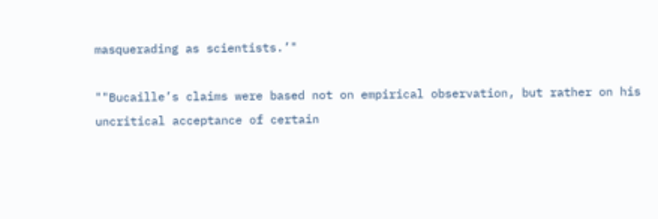masquerading as scientists.’"

""Bucaille’s claims were based not on empirical observation, but rather on his uncritical acceptance of certain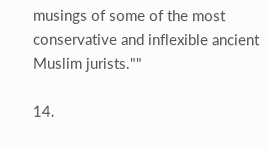musings of some of the most conservative and inflexible ancient Muslim jurists.""

14.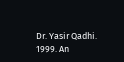Dr. Yasir Qadhi. 1999. An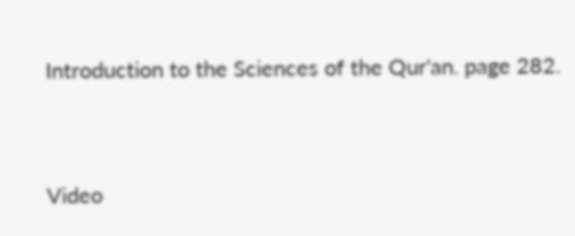Introduction to the Sciences of the Qur'an. page 282.


Video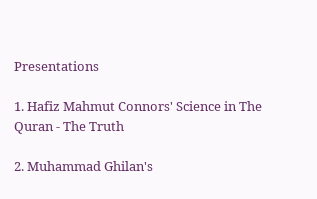Presentations

1. Hafiz Mahmut Connors' Science in The Quran - The Truth

2. Muhammad Ghilan's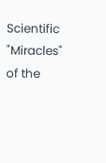Scientific "Miracles" of the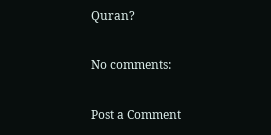Quran?

No comments:

Post a Comment